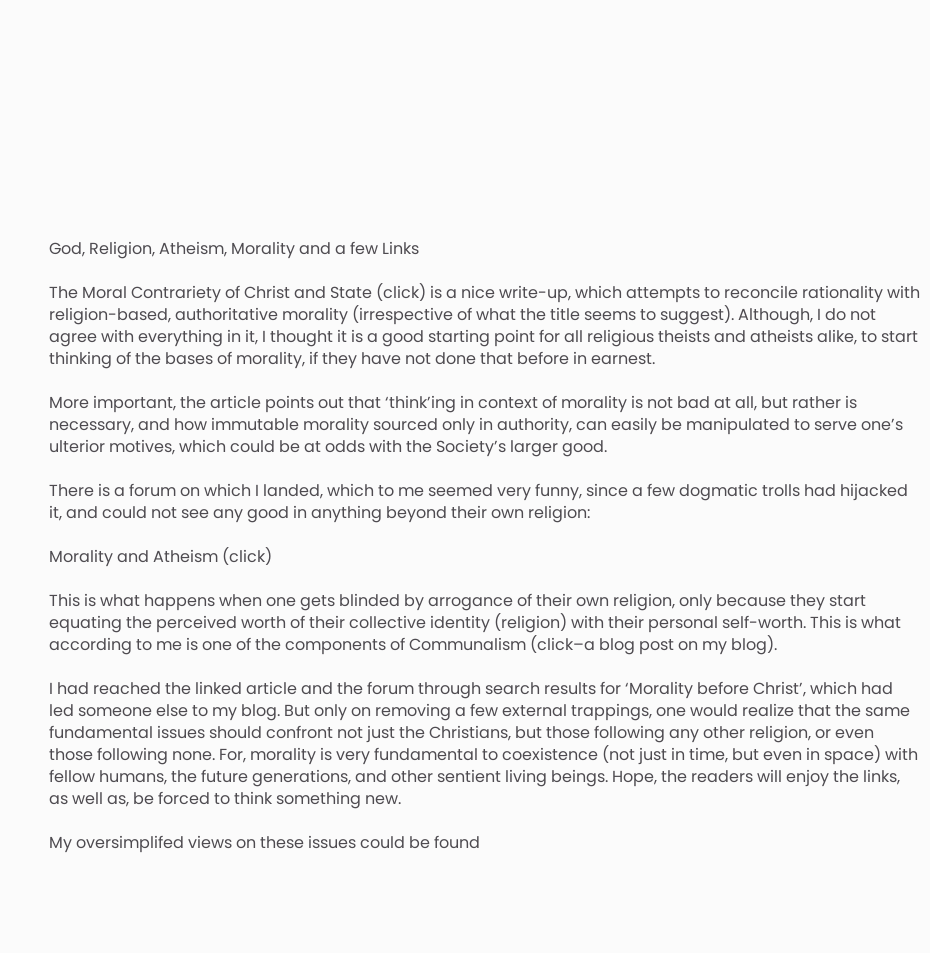God, Religion, Atheism, Morality and a few Links

The Moral Contrariety of Christ and State (click) is a nice write-up, which attempts to reconcile rationality with religion-based, authoritative morality (irrespective of what the title seems to suggest). Although, I do not agree with everything in it, I thought it is a good starting point for all religious theists and atheists alike, to start thinking of the bases of morality, if they have not done that before in earnest.

More important, the article points out that ‘think’ing in context of morality is not bad at all, but rather is necessary, and how immutable morality sourced only in authority, can easily be manipulated to serve one’s ulterior motives, which could be at odds with the Society’s larger good.

There is a forum on which I landed, which to me seemed very funny, since a few dogmatic trolls had hijacked it, and could not see any good in anything beyond their own religion:

Morality and Atheism (click)

This is what happens when one gets blinded by arrogance of their own religion, only because they start equating the perceived worth of their collective identity (religion) with their personal self-worth. This is what according to me is one of the components of Communalism (click–a blog post on my blog).

I had reached the linked article and the forum through search results for ‘Morality before Christ’, which had led someone else to my blog. But only on removing a few external trappings, one would realize that the same fundamental issues should confront not just the Christians, but those following any other religion, or even those following none. For, morality is very fundamental to coexistence (not just in time, but even in space) with fellow humans, the future generations, and other sentient living beings. Hope, the readers will enjoy the links, as well as, be forced to think something new.

My oversimplifed views on these issues could be found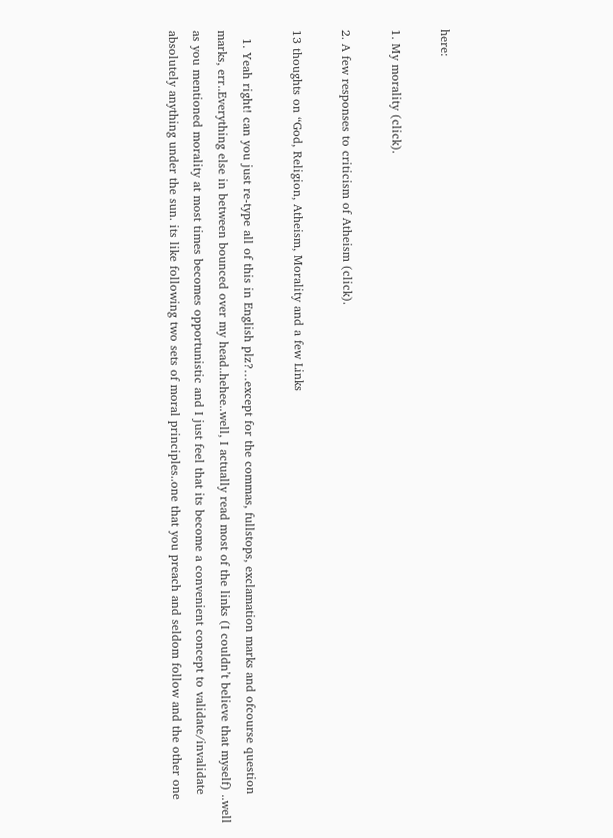here:

1. My morality (click).

2. A few responses to criticism of Atheism (click).

13 thoughts on “God, Religion, Atheism, Morality and a few Links

  1. Yeah right! can you just re-type all of this in English plz?…except for the commas, fullstops, exclamation marks and ofcourse question marks, err..Everything else in between bounced over my head..hehee..well, I actually read most of the links (I couldn’t believe that myself) ..well as you mentioned morality at most times becomes opportunistic and I just feel that its become a convenient concept to validate/invalidate absolutely anything under the sun. its like following two sets of moral principles..one that you preach and seldom follow and the other one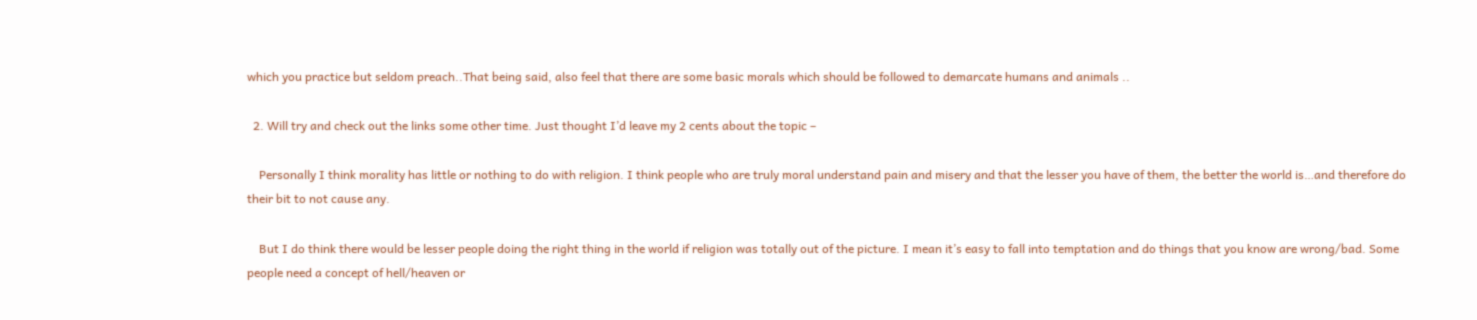which you practice but seldom preach..That being said, also feel that there are some basic morals which should be followed to demarcate humans and animals ..

  2. Will try and check out the links some other time. Just thought I’d leave my 2 cents about the topic –

    Personally I think morality has little or nothing to do with religion. I think people who are truly moral understand pain and misery and that the lesser you have of them, the better the world is…and therefore do their bit to not cause any.

    But I do think there would be lesser people doing the right thing in the world if religion was totally out of the picture. I mean it’s easy to fall into temptation and do things that you know are wrong/bad. Some people need a concept of hell/heaven or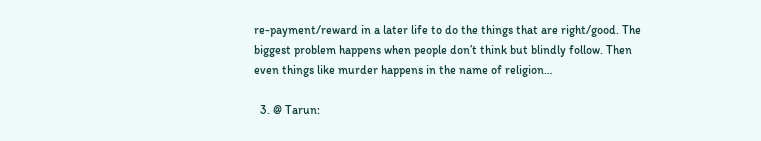re-payment/reward in a later life to do the things that are right/good. The biggest problem happens when people don’t think but blindly follow. Then even things like murder happens in the name of religion…

  3. @ Tarun: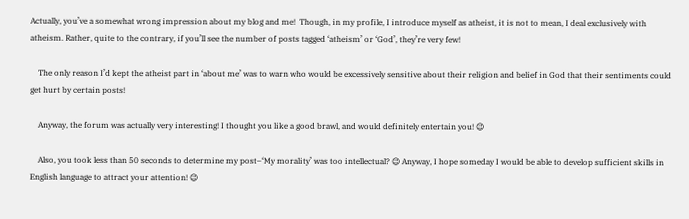Actually, you’ve a somewhat wrong impression about my blog and me!  Though, in my profile, I introduce myself as atheist, it is not to mean, I deal exclusively with atheism. Rather, quite to the contrary, if you’ll see the number of posts tagged ‘atheism’ or ‘God’, they’re very few!

    The only reason I’d kept the atheist part in ‘about me’ was to warn who would be excessively sensitive about their religion and belief in God that their sentiments could get hurt by certain posts!

    Anyway, the forum was actually very interesting! I thought you like a good brawl, and would definitely entertain you! 😉

    Also, you took less than 50 seconds to determine my post–‘My morality’ was too intellectual? 😉 Anyway, I hope someday I would be able to develop sufficient skills in English language to attract your attention! 😉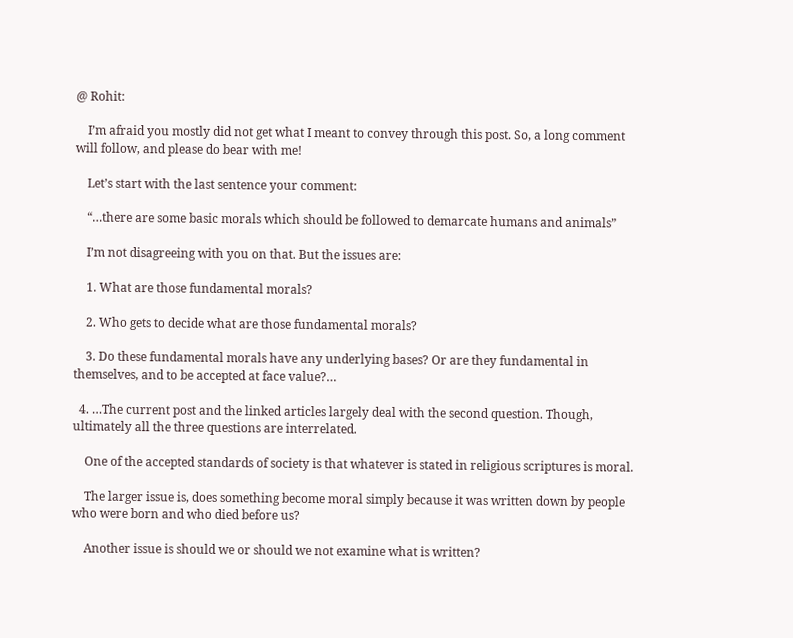@ Rohit:

    I’m afraid you mostly did not get what I meant to convey through this post. So, a long comment will follow, and please do bear with me!

    Let’s start with the last sentence your comment:

    “…there are some basic morals which should be followed to demarcate humans and animals”

    I’m not disagreeing with you on that. But the issues are:

    1. What are those fundamental morals?

    2. Who gets to decide what are those fundamental morals?

    3. Do these fundamental morals have any underlying bases? Or are they fundamental in themselves, and to be accepted at face value?…

  4. …The current post and the linked articles largely deal with the second question. Though, ultimately all the three questions are interrelated.

    One of the accepted standards of society is that whatever is stated in religious scriptures is moral.

    The larger issue is, does something become moral simply because it was written down by people who were born and who died before us?

    Another issue is should we or should we not examine what is written?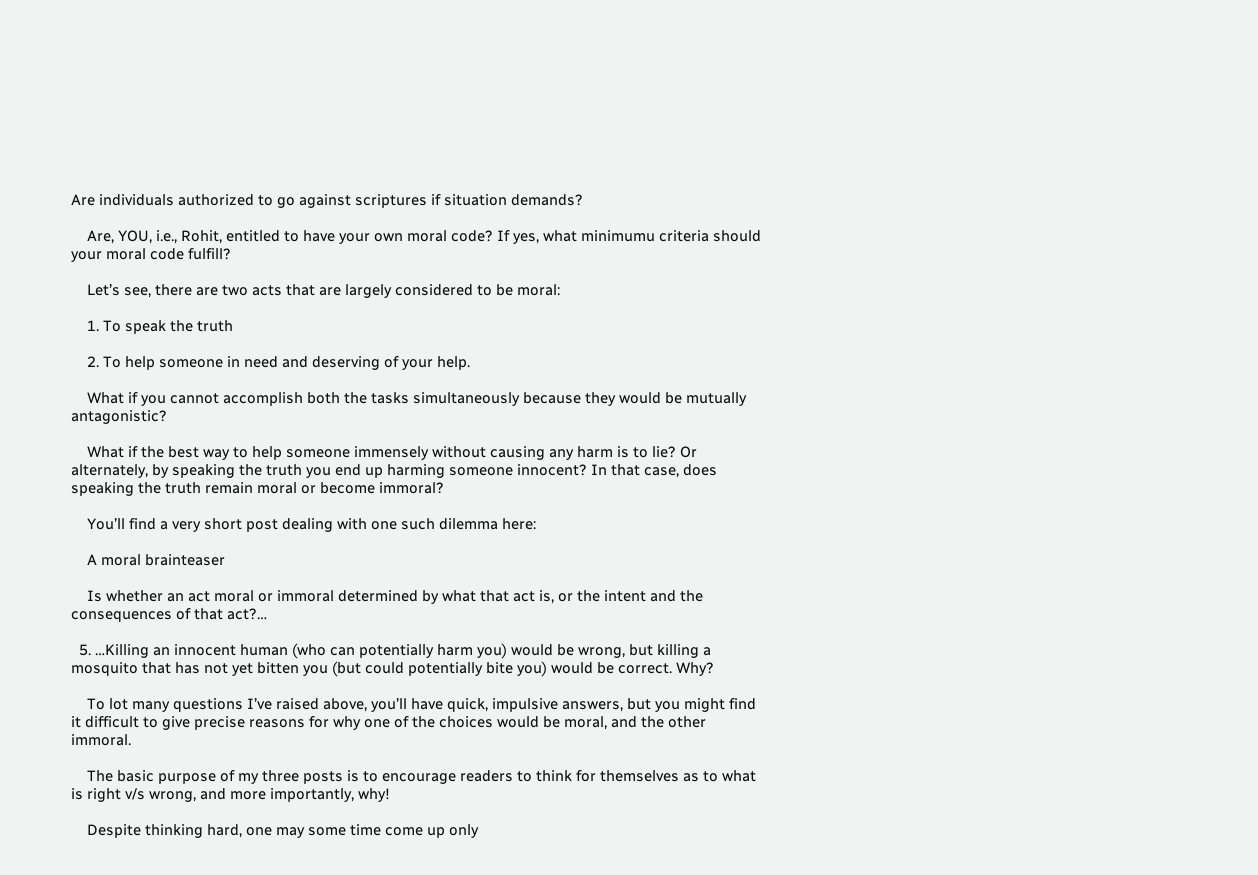Are individuals authorized to go against scriptures if situation demands?

    Are, YOU, i.e., Rohit, entitled to have your own moral code? If yes, what minimumu criteria should your moral code fulfill?

    Let’s see, there are two acts that are largely considered to be moral:

    1. To speak the truth

    2. To help someone in need and deserving of your help.

    What if you cannot accomplish both the tasks simultaneously because they would be mutually antagonistic?

    What if the best way to help someone immensely without causing any harm is to lie? Or alternately, by speaking the truth you end up harming someone innocent? In that case, does speaking the truth remain moral or become immoral?

    You’ll find a very short post dealing with one such dilemma here:

    A moral brainteaser

    Is whether an act moral or immoral determined by what that act is, or the intent and the consequences of that act?…

  5. …Killing an innocent human (who can potentially harm you) would be wrong, but killing a mosquito that has not yet bitten you (but could potentially bite you) would be correct. Why?

    To lot many questions I’ve raised above, you’ll have quick, impulsive answers, but you might find it difficult to give precise reasons for why one of the choices would be moral, and the other immoral.

    The basic purpose of my three posts is to encourage readers to think for themselves as to what is right v/s wrong, and more importantly, why!

    Despite thinking hard, one may some time come up only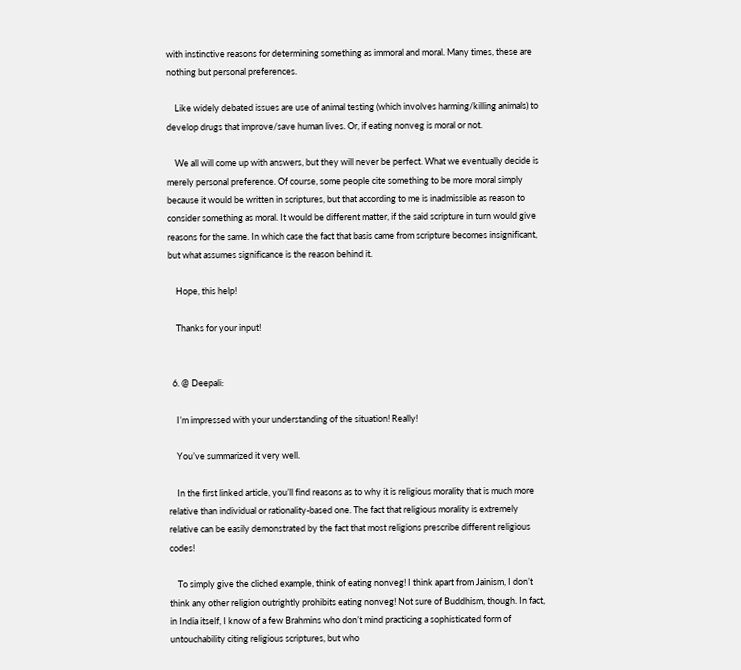with instinctive reasons for determining something as immoral and moral. Many times, these are nothing but personal preferences.

    Like widely debated issues are use of animal testing (which involves harming/killing animals) to develop drugs that improve/save human lives. Or, if eating nonveg is moral or not.

    We all will come up with answers, but they will never be perfect. What we eventually decide is merely personal preference. Of course, some people cite something to be more moral simply because it would be written in scriptures, but that according to me is inadmissible as reason to consider something as moral. It would be different matter, if the said scripture in turn would give reasons for the same. In which case the fact that basis came from scripture becomes insignificant, but what assumes significance is the reason behind it.

    Hope, this help!

    Thanks for your input!


  6. @ Deepali:

    I’m impressed with your understanding of the situation! Really!

    You’ve summarized it very well.

    In the first linked article, you’ll find reasons as to why it is religious morality that is much more relative than individual or rationality-based one. The fact that religious morality is extremely relative can be easily demonstrated by the fact that most religions prescribe different religious codes!

    To simply give the cliched example, think of eating nonveg! I think apart from Jainism, I don’t think any other religion outrightly prohibits eating nonveg! Not sure of Buddhism, though. In fact, in India itself, I know of a few Brahmins who don’t mind practicing a sophisticated form of untouchability citing religious scriptures, but who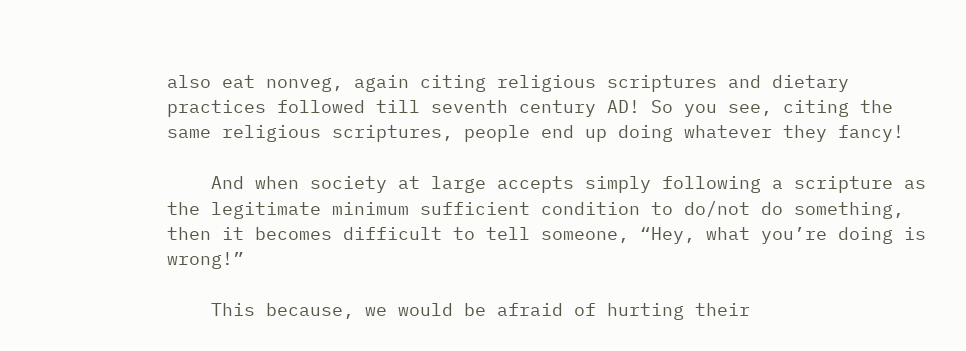also eat nonveg, again citing religious scriptures and dietary practices followed till seventh century AD! So you see, citing the same religious scriptures, people end up doing whatever they fancy!

    And when society at large accepts simply following a scripture as the legitimate minimum sufficient condition to do/not do something, then it becomes difficult to tell someone, “Hey, what you’re doing is wrong!”

    This because, we would be afraid of hurting their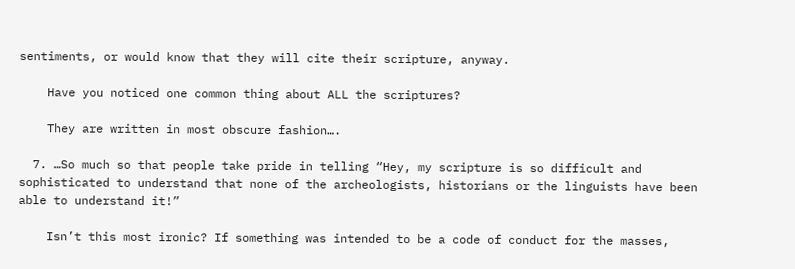sentiments, or would know that they will cite their scripture, anyway.

    Have you noticed one common thing about ALL the scriptures?

    They are written in most obscure fashion….

  7. …So much so that people take pride in telling “Hey, my scripture is so difficult and sophisticated to understand that none of the archeologists, historians or the linguists have been able to understand it!”

    Isn’t this most ironic? If something was intended to be a code of conduct for the masses,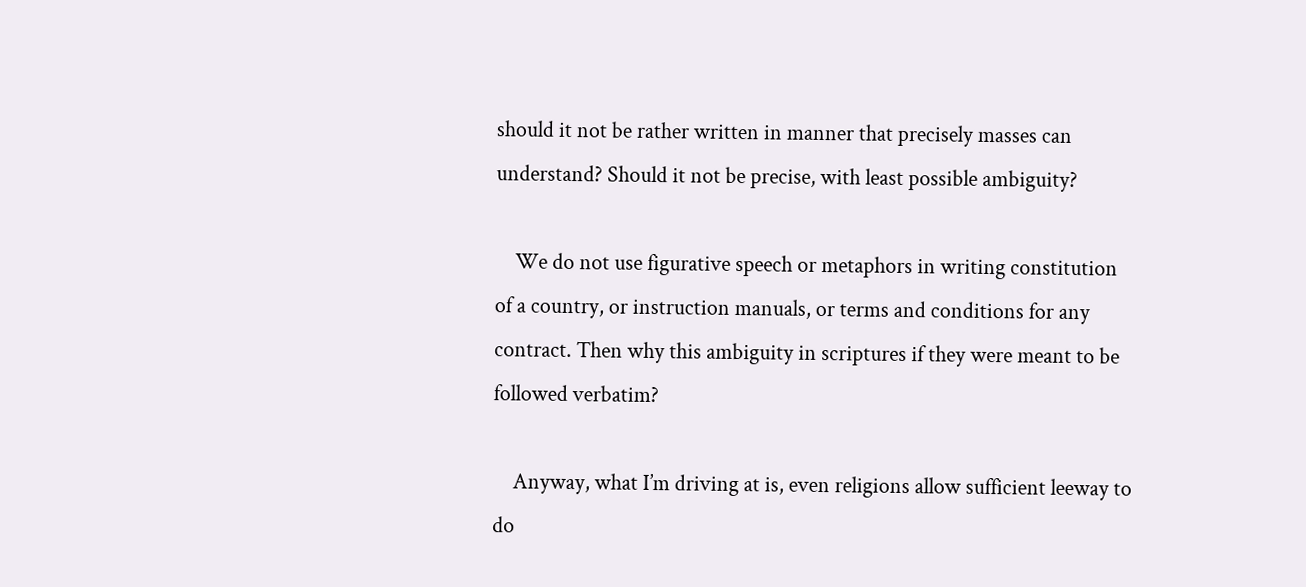should it not be rather written in manner that precisely masses can understand? Should it not be precise, with least possible ambiguity?

    We do not use figurative speech or metaphors in writing constitution of a country, or instruction manuals, or terms and conditions for any contract. Then why this ambiguity in scriptures if they were meant to be followed verbatim?

    Anyway, what I’m driving at is, even religions allow sufficient leeway to do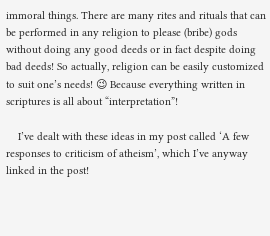immoral things. There are many rites and rituals that can be performed in any religion to please (bribe) gods without doing any good deeds or in fact despite doing bad deeds! So actually, religion can be easily customized to suit one’s needs! 😉 Because everything written in scriptures is all about “interpretation”!

    I’ve dealt with these ideas in my post called ‘A few responses to criticism of atheism’, which I’ve anyway linked in the post!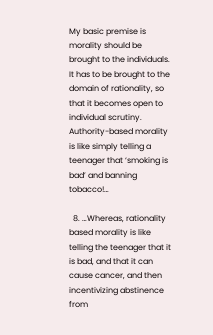My basic premise is morality should be brought to the individuals. It has to be brought to the domain of rationality, so that it becomes open to individual scrutiny. Authority-based morality is like simply telling a teenager that ‘smoking is bad’ and banning tobacco!…

  8. …Whereas, rationality based morality is like telling the teenager that it is bad, and that it can cause cancer, and then incentivizing abstinence from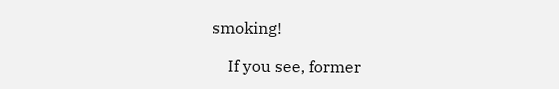smoking!

    If you see, former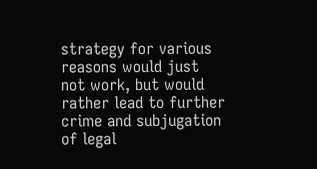strategy for various reasons would just not work, but would rather lead to further crime and subjugation of legal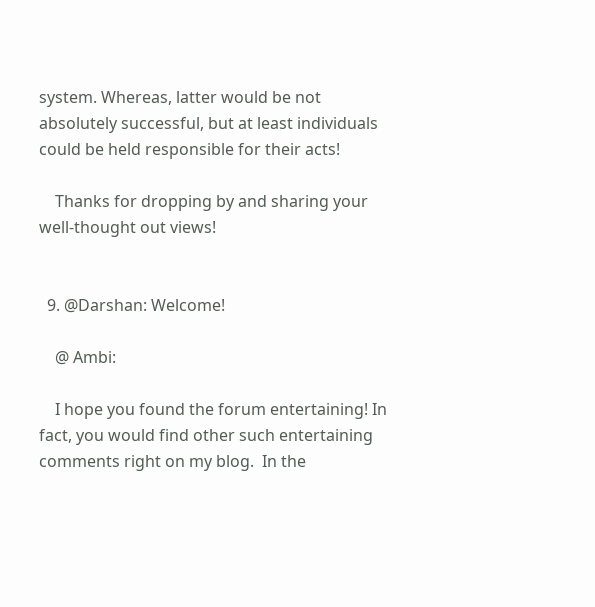system. Whereas, latter would be not absolutely successful, but at least individuals could be held responsible for their acts!

    Thanks for dropping by and sharing your well-thought out views!


  9. @Darshan: Welcome!

    @ Ambi:

    I hope you found the forum entertaining! In fact, you would find other such entertaining comments right on my blog.  In the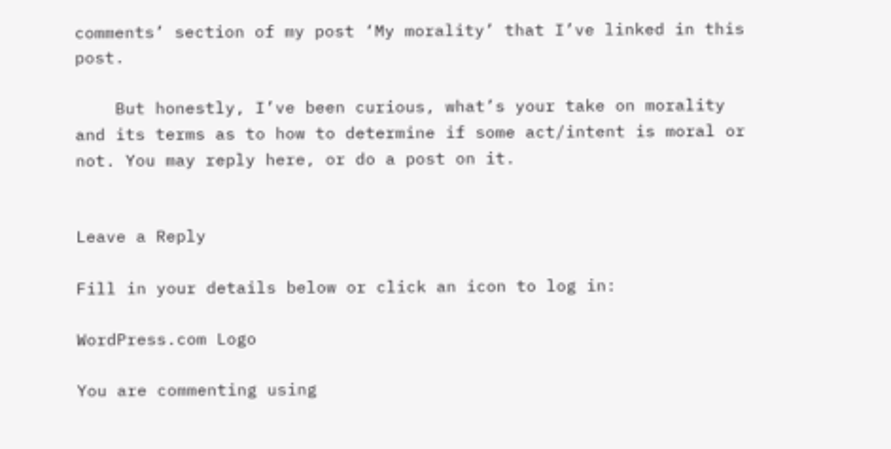comments’ section of my post ‘My morality’ that I’ve linked in this post.

    But honestly, I’ve been curious, what’s your take on morality and its terms as to how to determine if some act/intent is moral or not. You may reply here, or do a post on it.


Leave a Reply

Fill in your details below or click an icon to log in:

WordPress.com Logo

You are commenting using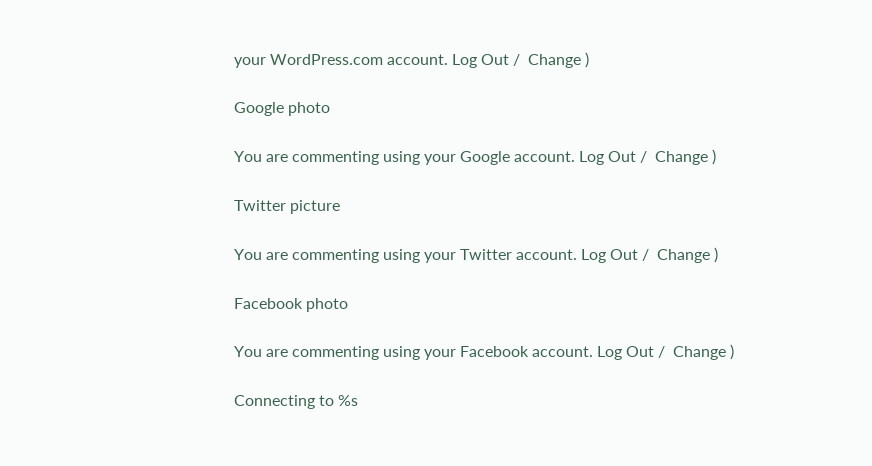your WordPress.com account. Log Out /  Change )

Google photo

You are commenting using your Google account. Log Out /  Change )

Twitter picture

You are commenting using your Twitter account. Log Out /  Change )

Facebook photo

You are commenting using your Facebook account. Log Out /  Change )

Connecting to %s